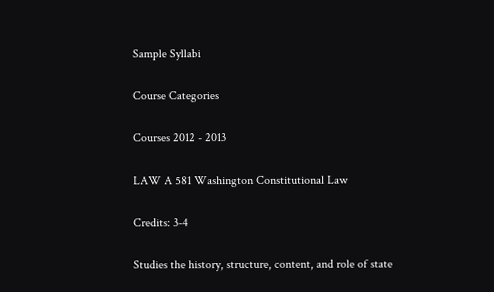Sample Syllabi

Course Categories

Courses 2012 - 2013

LAW A 581 Washington Constitutional Law

Credits: 3-4

Studies the history, structure, content, and role of state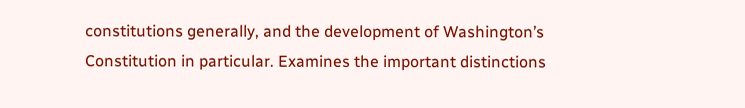constitutions generally, and the development of Washington’s Constitution in particular. Examines the important distinctions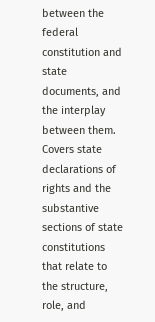between the federal constitution and state documents, and the interplay between them. Covers state declarations of rights and the substantive sections of state constitutions that relate to the structure, role, and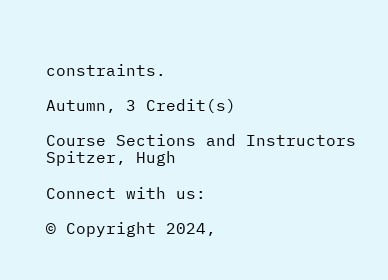constraints.

Autumn, 3 Credit(s)

Course Sections and Instructors
Spitzer, Hugh

Connect with us:

© Copyright 2024,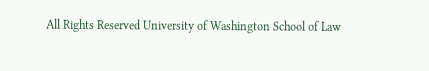All Rights Reserved University of Washington School of Law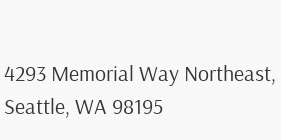4293 Memorial Way Northeast, Seattle, WA 98195